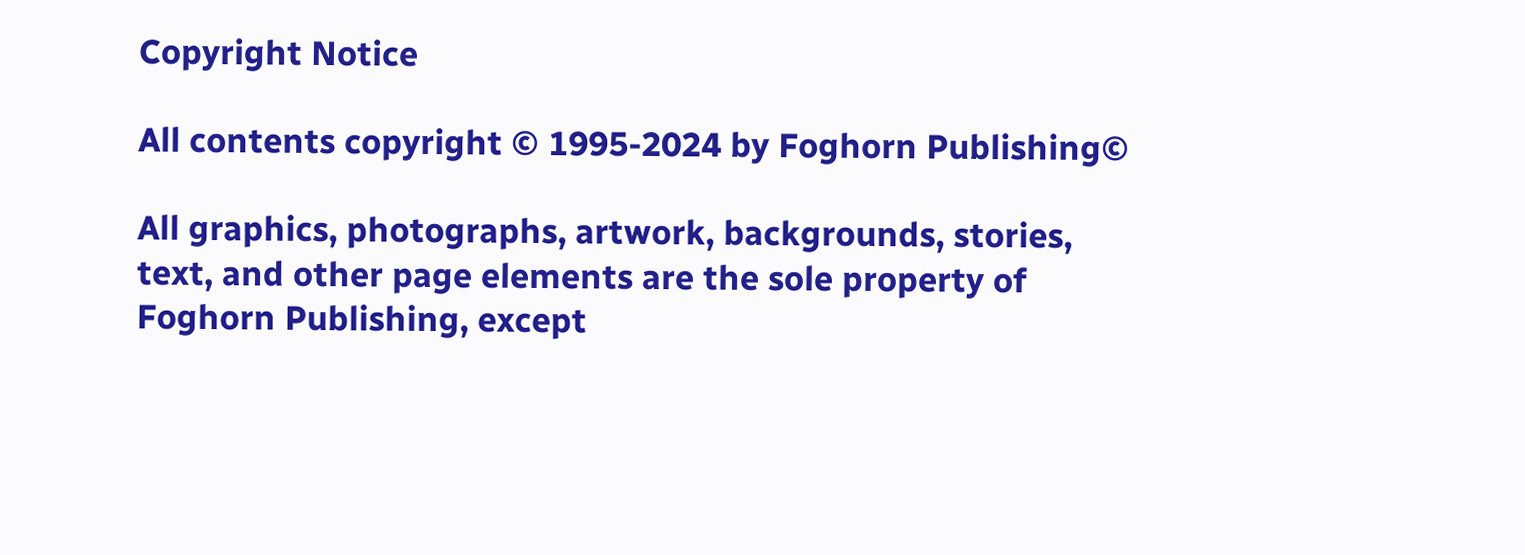Copyright Notice

All contents copyright © 1995-2024 by Foghorn Publishing©

All graphics, photographs, artwork, backgrounds, stories, text, and other page elements are the sole property of Foghorn Publishing, except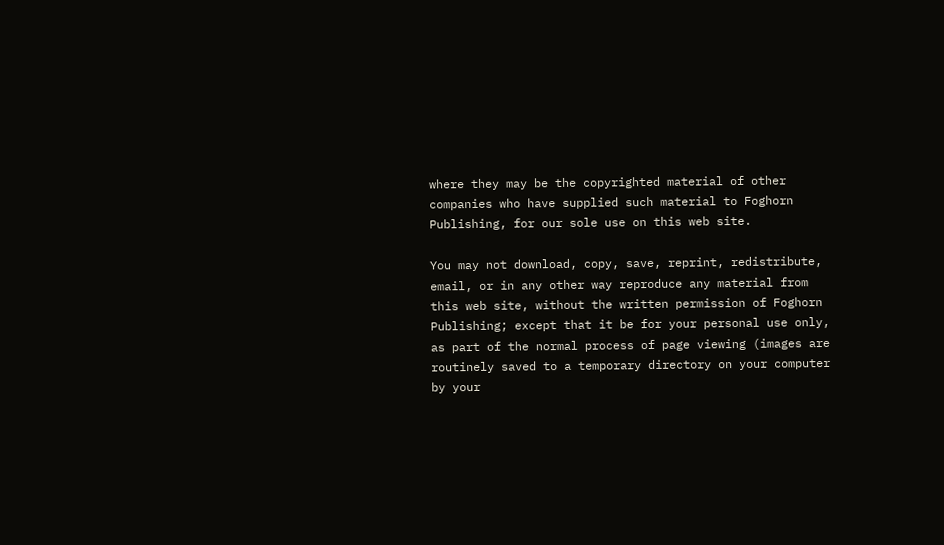where they may be the copyrighted material of other companies who have supplied such material to Foghorn Publishing, for our sole use on this web site.

You may not download, copy, save, reprint, redistribute, email, or in any other way reproduce any material from this web site, without the written permission of Foghorn Publishing; except that it be for your personal use only, as part of the normal process of page viewing (images are routinely saved to a temporary directory on your computer by your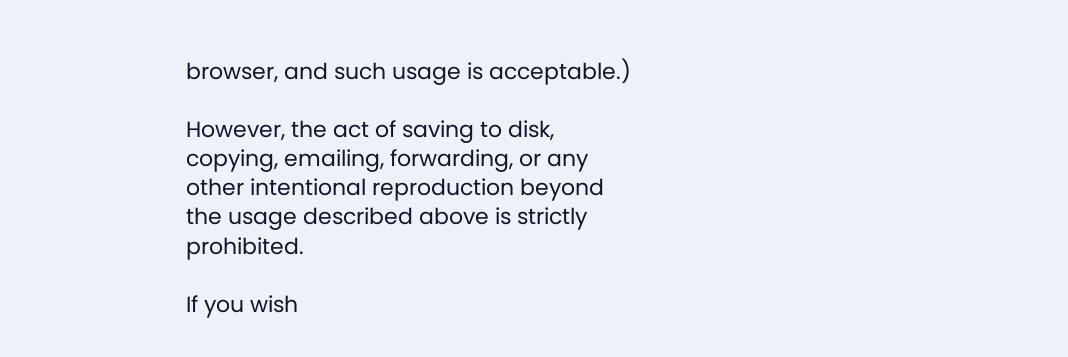browser, and such usage is acceptable.)

However, the act of saving to disk, copying, emailing, forwarding, or any other intentional reproduction beyond the usage described above is strictly prohibited.

If you wish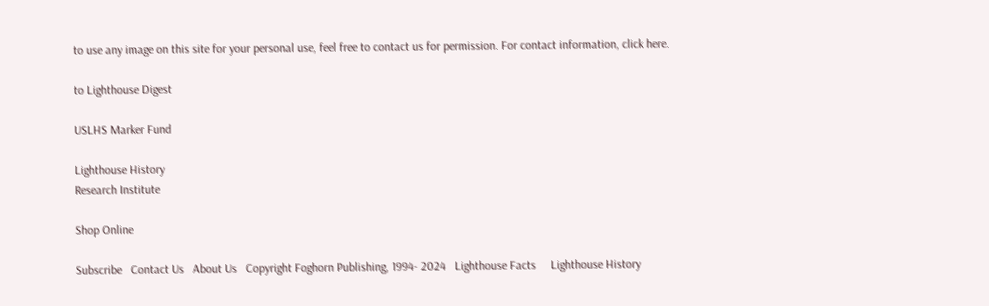to use any image on this site for your personal use, feel free to contact us for permission. For contact information, click here.

to Lighthouse Digest

USLHS Marker Fund

Lighthouse History
Research Institute

Shop Online

Subscribe   Contact Us   About Us   Copyright Foghorn Publishing, 1994- 2024   Lighthouse Facts     Lighthouse History